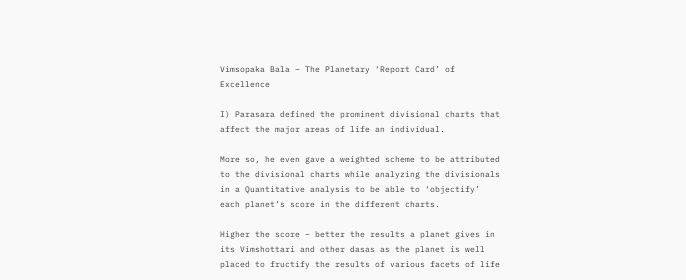Vimsopaka Bala – The Planetary ‘Report Card’ of Excellence

I) Parasara defined the prominent divisional charts that affect the major areas of life an individual.

More so, he even gave a weighted scheme to be attributed to the divisional charts while analyzing the divisionals in a Quantitative analysis to be able to ‘objectify’ each planet’s score in the different charts.

Higher the score – better the results a planet gives in its Vimshottari and other dasas as the planet is well placed to fructify the results of various facets of life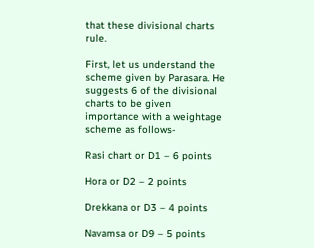that these divisional charts rule.

First, let us understand the scheme given by Parasara. He suggests 6 of the divisional charts to be given importance with a weightage scheme as follows-

Rasi chart or D1 – 6 points

Hora or D2 – 2 points

Drekkana or D3 – 4 points

Navamsa or D9 – 5 points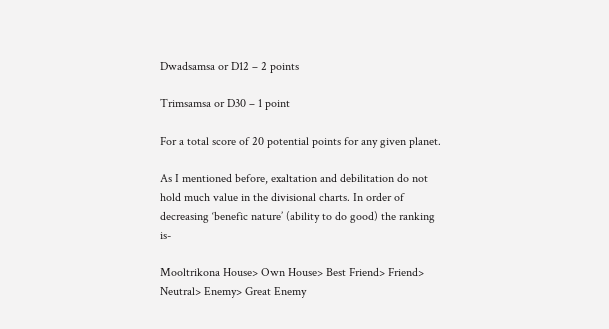Dwadsamsa or D12 – 2 points

Trimsamsa or D30 – 1 point

For a total score of 20 potential points for any given planet.

As I mentioned before, exaltation and debilitation do not hold much value in the divisional charts. In order of decreasing ‘benefic nature’ (ability to do good) the ranking is-

Mooltrikona House> Own House> Best Friend> Friend> Neutral> Enemy> Great Enemy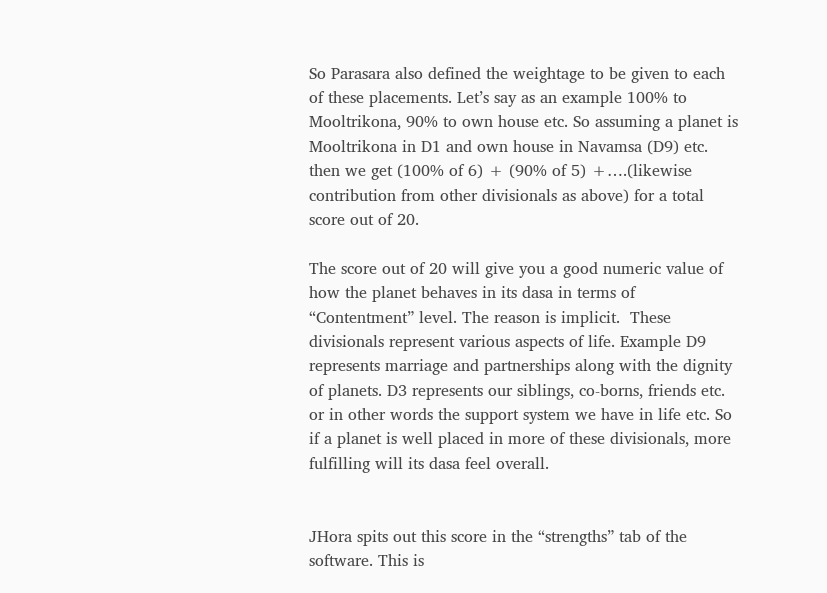So Parasara also defined the weightage to be given to each of these placements. Let’s say as an example 100% to Mooltrikona, 90% to own house etc. So assuming a planet is Mooltrikona in D1 and own house in Navamsa (D9) etc. then we get (100% of 6) + (90% of 5) +….(likewise contribution from other divisionals as above) for a total score out of 20.

The score out of 20 will give you a good numeric value of how the planet behaves in its dasa in terms of “Contentment” level. The reason is implicit.  These divisionals represent various aspects of life. Example D9 represents marriage and partnerships along with the dignity of planets. D3 represents our siblings, co-borns, friends etc. or in other words the support system we have in life etc. So if a planet is well placed in more of these divisionals, more fulfilling will its dasa feel overall.


JHora spits out this score in the “strengths” tab of the software. This is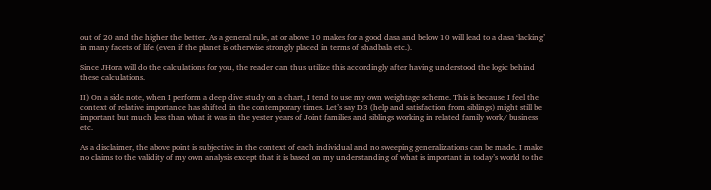out of 20 and the higher the better. As a general rule, at or above 10 makes for a good dasa and below 10 will lead to a dasa ‘lacking’ in many facets of life (even if the planet is otherwise strongly placed in terms of shadbala etc.).

Since JHora will do the calculations for you, the reader can thus utilize this accordingly after having understood the logic behind these calculations.

II) On a side note, when I perform a deep dive study on a chart, I tend to use my own weightage scheme. This is because I feel the context of relative importance has shifted in the contemporary times. Let’s say D3 (help and satisfaction from siblings) might still be important but much less than what it was in the yester years of Joint families and siblings working in related family work/ business etc.

As a disclaimer, the above point is subjective in the context of each individual and no sweeping generalizations can be made. I make no claims to the validity of my own analysis except that it is based on my understanding of what is important in today’s world to the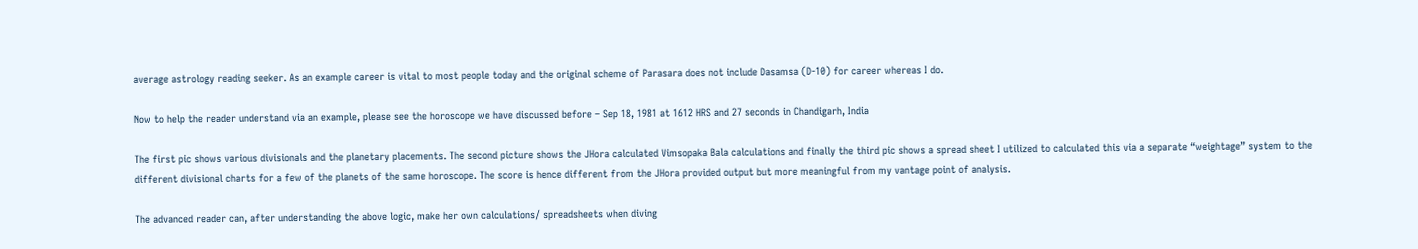average astrology reading seeker. As an example career is vital to most people today and the original scheme of Parasara does not include Dasamsa (D-10) for career whereas I do.

Now to help the reader understand via an example, please see the horoscope we have discussed before – Sep 18, 1981 at 1612 HRS and 27 seconds in Chandigarh, India

The first pic shows various divisionals and the planetary placements. The second picture shows the JHora calculated Vimsopaka Bala calculations and finally the third pic shows a spread sheet I utilized to calculated this via a separate “weightage” system to the different divisional charts for a few of the planets of the same horoscope. The score is hence different from the JHora provided output but more meaningful from my vantage point of analysis.

The advanced reader can, after understanding the above logic, make her own calculations/ spreadsheets when diving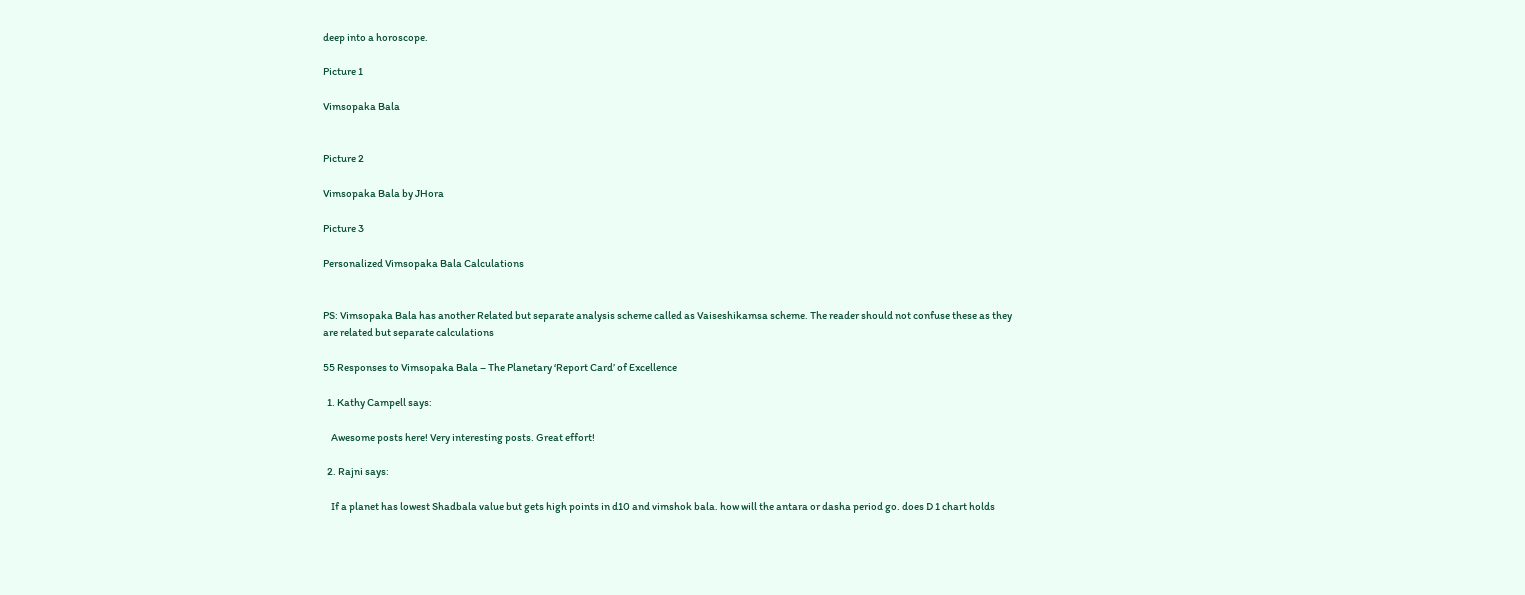deep into a horoscope.

Picture 1

Vimsopaka Bala


Picture 2

Vimsopaka Bala by JHora

Picture 3

Personalized Vimsopaka Bala Calculations


PS: Vimsopaka Bala has another Related but separate analysis scheme called as Vaiseshikamsa scheme. The reader should not confuse these as they are related but separate calculations

55 Responses to Vimsopaka Bala – The Planetary ‘Report Card’ of Excellence

  1. Kathy Campell says:

    Awesome posts here! Very interesting posts. Great effort!

  2. Rajni says:

    If a planet has lowest Shadbala value but gets high points in d10 and vimshok bala. how will the antara or dasha period go. does D 1 chart holds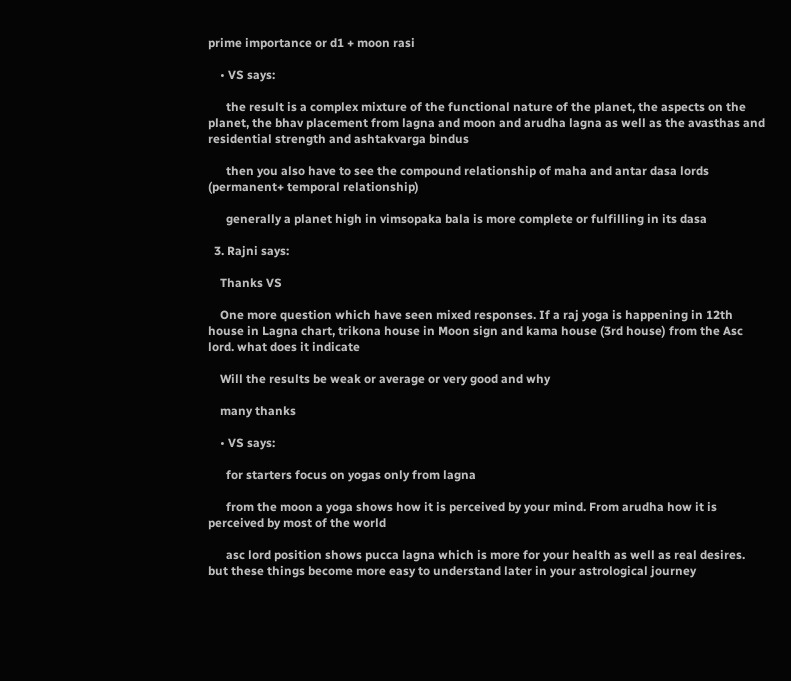prime importance or d1 + moon rasi

    • VS says:

      the result is a complex mixture of the functional nature of the planet, the aspects on the planet, the bhav placement from lagna and moon and arudha lagna as well as the avasthas and residential strength and ashtakvarga bindus

      then you also have to see the compound relationship of maha and antar dasa lords (permanent+ temporal relationship)

      generally a planet high in vimsopaka bala is more complete or fulfilling in its dasa

  3. Rajni says:

    Thanks VS

    One more question which have seen mixed responses. If a raj yoga is happening in 12th house in Lagna chart, trikona house in Moon sign and kama house (3rd house) from the Asc lord. what does it indicate

    Will the results be weak or average or very good and why

    many thanks

    • VS says:

      for starters focus on yogas only from lagna

      from the moon a yoga shows how it is perceived by your mind. From arudha how it is perceived by most of the world

      asc lord position shows pucca lagna which is more for your health as well as real desires. but these things become more easy to understand later in your astrological journey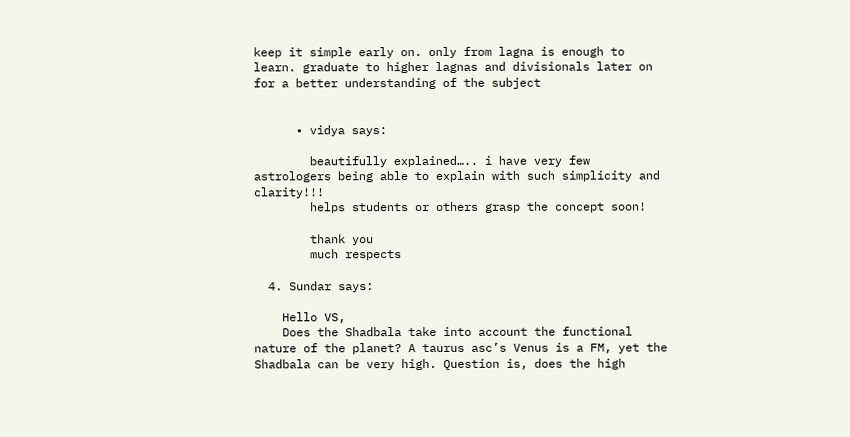keep it simple early on. only from lagna is enough to learn. graduate to higher lagnas and divisionals later on for a better understanding of the subject


      • vidya says:

        beautifully explained….. i have very few astrologers being able to explain with such simplicity and clarity!!!
        helps students or others grasp the concept soon!

        thank you
        much respects

  4. Sundar says:

    Hello VS,
    Does the Shadbala take into account the functional nature of the planet? A taurus asc’s Venus is a FM, yet the Shadbala can be very high. Question is, does the high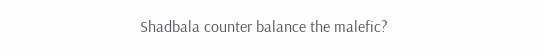Shadbala counter balance the malefic?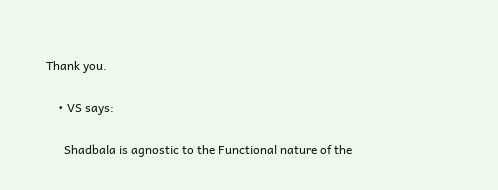Thank you.

    • VS says:

      Shadbala is agnostic to the Functional nature of the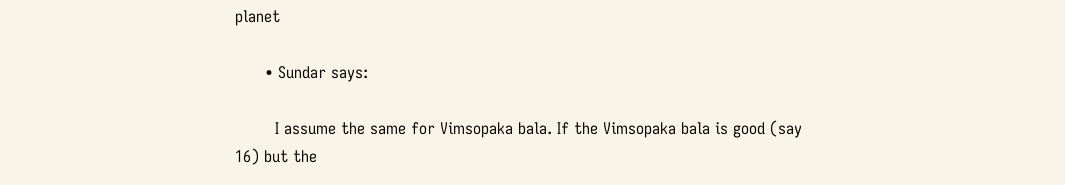planet

      • Sundar says:

        I assume the same for Vimsopaka bala. If the Vimsopaka bala is good (say 16) but the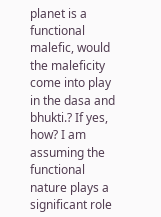planet is a functional malefic, would the maleficity come into play in the dasa and bhukti.? If yes, how? I am assuming the functional nature plays a significant role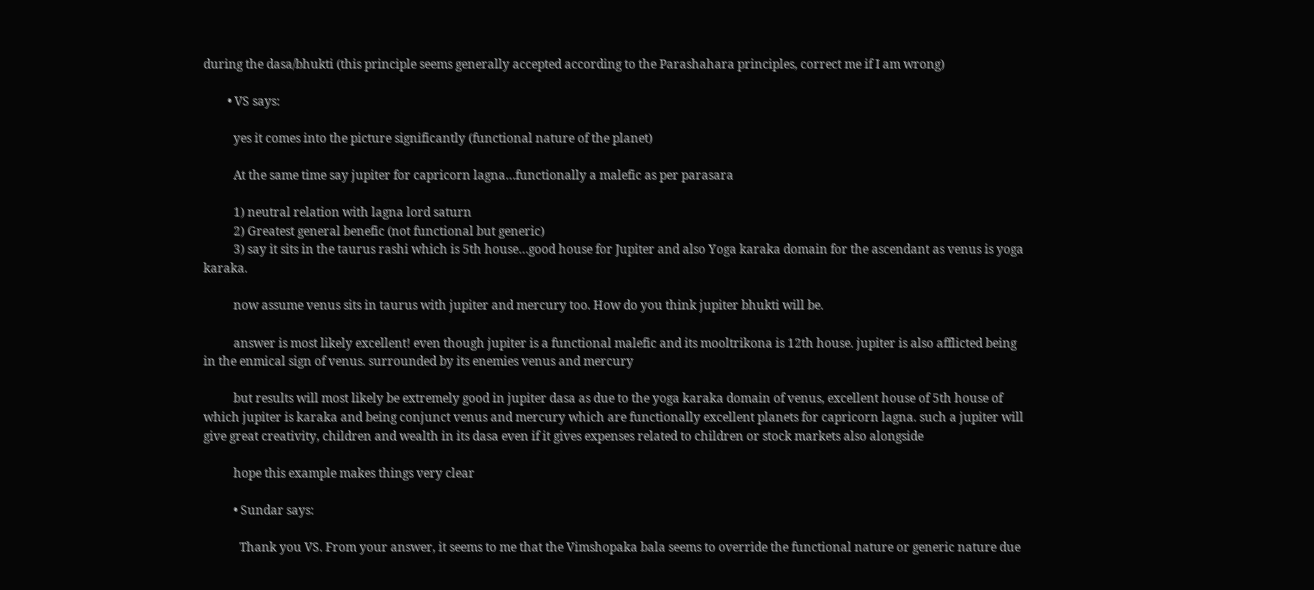during the dasa/bhukti (this principle seems generally accepted according to the Parashahara principles, correct me if I am wrong)

        • VS says:

          yes it comes into the picture significantly (functional nature of the planet)

          At the same time say jupiter for capricorn lagna…functionally a malefic as per parasara

          1) neutral relation with lagna lord saturn
          2) Greatest general benefic (not functional but generic)
          3) say it sits in the taurus rashi which is 5th house…good house for Jupiter and also Yoga karaka domain for the ascendant as venus is yoga karaka.

          now assume venus sits in taurus with jupiter and mercury too. How do you think jupiter bhukti will be.

          answer is most likely excellent! even though jupiter is a functional malefic and its mooltrikona is 12th house. jupiter is also afflicted being in the enmical sign of venus. surrounded by its enemies venus and mercury

          but results will most likely be extremely good in jupiter dasa as due to the yoga karaka domain of venus, excellent house of 5th house of which jupiter is karaka and being conjunct venus and mercury which are functionally excellent planets for capricorn lagna. such a jupiter will give great creativity, children and wealth in its dasa even if it gives expenses related to children or stock markets also alongside

          hope this example makes things very clear

          • Sundar says:

            Thank you VS. From your answer, it seems to me that the Vimshopaka bala seems to override the functional nature or generic nature due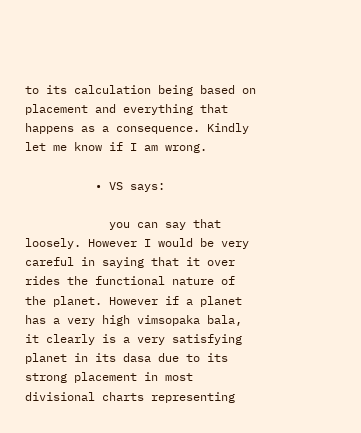to its calculation being based on placement and everything that happens as a consequence. Kindly let me know if I am wrong.

          • VS says:

            you can say that loosely. However I would be very careful in saying that it over rides the functional nature of the planet. However if a planet has a very high vimsopaka bala, it clearly is a very satisfying planet in its dasa due to its strong placement in most divisional charts representing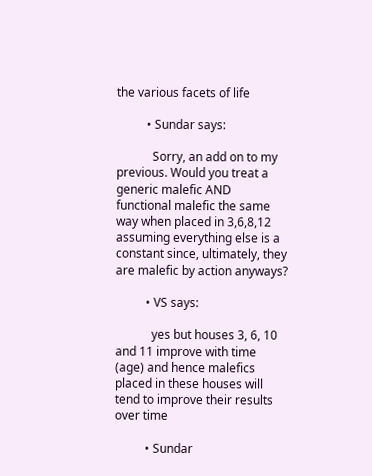the various facets of life

          • Sundar says:

            Sorry, an add on to my previous. Would you treat a generic malefic AND functional malefic the same way when placed in 3,6,8,12 assuming everything else is a constant since, ultimately, they are malefic by action anyways?

          • VS says:

            yes but houses 3, 6, 10 and 11 improve with time (age) and hence malefics placed in these houses will tend to improve their results over time

          • Sundar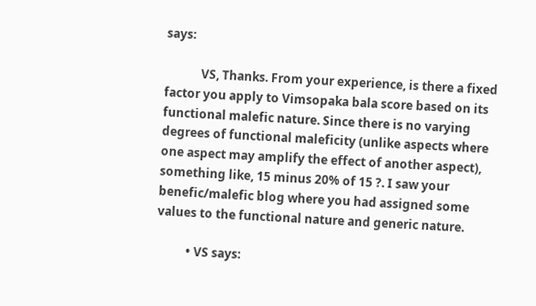says:

            VS, Thanks. From your experience, is there a fixed factor you apply to Vimsopaka bala score based on its functional malefic nature. Since there is no varying degrees of functional maleficity (unlike aspects where one aspect may amplify the effect of another aspect), something like, 15 minus 20% of 15 ?. I saw your benefic/malefic blog where you had assigned some values to the functional nature and generic nature.

          • VS says: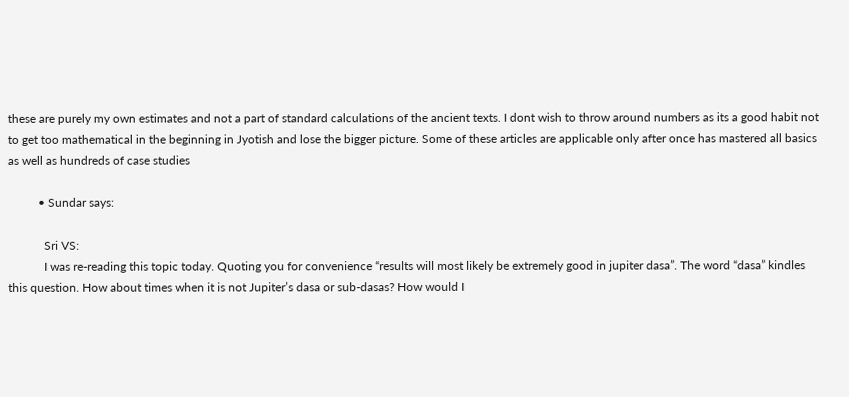these are purely my own estimates and not a part of standard calculations of the ancient texts. I dont wish to throw around numbers as its a good habit not to get too mathematical in the beginning in Jyotish and lose the bigger picture. Some of these articles are applicable only after once has mastered all basics as well as hundreds of case studies

          • Sundar says:

            Sri VS:
            I was re-reading this topic today. Quoting you for convenience “results will most likely be extremely good in jupiter dasa”. The word “dasa” kindles this question. How about times when it is not Jupiter’s dasa or sub-dasas? How would I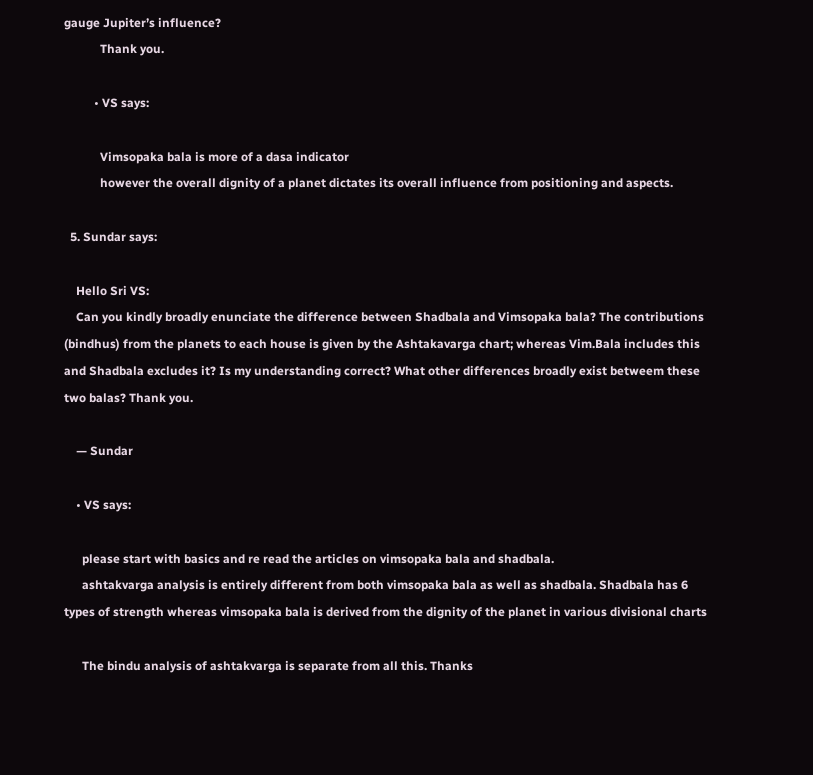gauge Jupiter’s influence?
            Thank you.

          • VS says:

            Vimsopaka bala is more of a dasa indicator
            however the overall dignity of a planet dictates its overall influence from positioning and aspects.

  5. Sundar says:

    Hello Sri VS:
    Can you kindly broadly enunciate the difference between Shadbala and Vimsopaka bala? The contributions (bindhus) from the planets to each house is given by the Ashtakavarga chart; whereas Vim.Bala includes this and Shadbala excludes it? Is my understanding correct? What other differences broadly exist betweem these two balas? Thank you.

    — Sundar

    • VS says:

      please start with basics and re read the articles on vimsopaka bala and shadbala.
      ashtakvarga analysis is entirely different from both vimsopaka bala as well as shadbala. Shadbala has 6 types of strength whereas vimsopaka bala is derived from the dignity of the planet in various divisional charts

      The bindu analysis of ashtakvarga is separate from all this. Thanks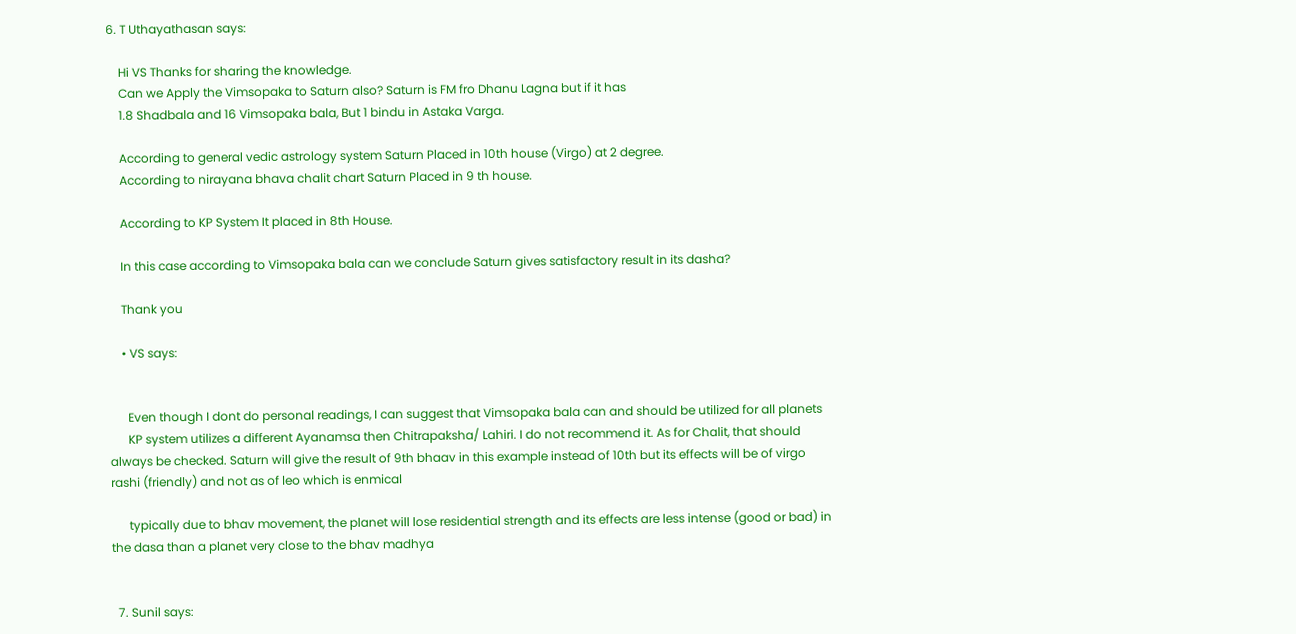6. T Uthayathasan says:

    Hi VS Thanks for sharing the knowledge.
    Can we Apply the Vimsopaka to Saturn also? Saturn is FM fro Dhanu Lagna but if it has
    1.8 Shadbala and 16 Vimsopaka bala, But 1 bindu in Astaka Varga.

    According to general vedic astrology system Saturn Placed in 10th house (Virgo) at 2 degree.
    According to nirayana bhava chalit chart Saturn Placed in 9 th house.

    According to KP System It placed in 8th House.

    In this case according to Vimsopaka bala can we conclude Saturn gives satisfactory result in its dasha?

    Thank you

    • VS says:


      Even though I dont do personal readings, I can suggest that Vimsopaka bala can and should be utilized for all planets
      KP system utilizes a different Ayanamsa then Chitrapaksha/ Lahiri. I do not recommend it. As for Chalit, that should always be checked. Saturn will give the result of 9th bhaav in this example instead of 10th but its effects will be of virgo rashi (friendly) and not as of leo which is enmical

      typically due to bhav movement, the planet will lose residential strength and its effects are less intense (good or bad) in the dasa than a planet very close to the bhav madhya


  7. Sunil says: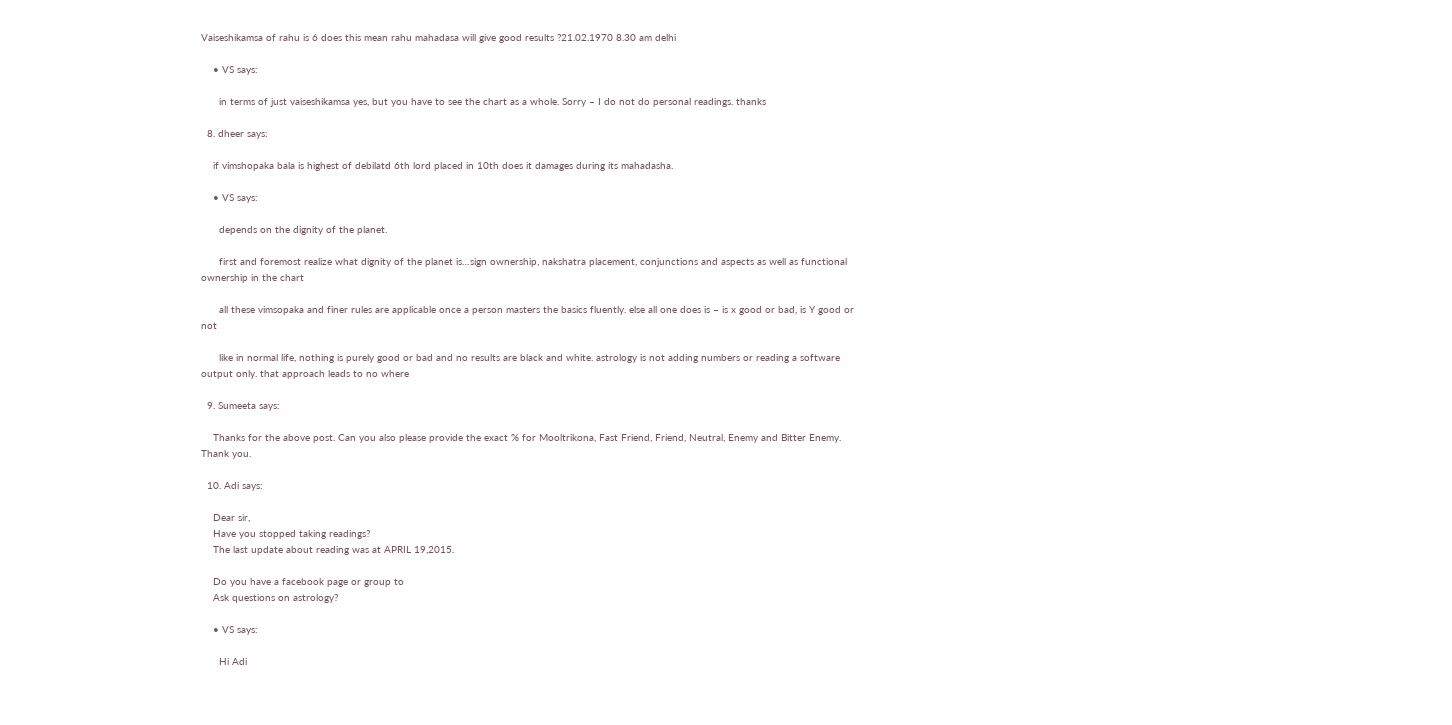Vaiseshikamsa of rahu is 6 does this mean rahu mahadasa will give good results ?21.02.1970 8.30 am delhi

    • VS says:

      in terms of just vaiseshikamsa yes, but you have to see the chart as a whole. Sorry – I do not do personal readings. thanks

  8. dheer says:

    if vimshopaka bala is highest of debilatd 6th lord placed in 10th does it damages during its mahadasha.

    • VS says:

      depends on the dignity of the planet.

      first and foremost realize what dignity of the planet is…sign ownership, nakshatra placement, conjunctions and aspects as well as functional ownership in the chart

      all these vimsopaka and finer rules are applicable once a person masters the basics fluently. else all one does is – is x good or bad, is Y good or not

      like in normal life, nothing is purely good or bad and no results are black and white. astrology is not adding numbers or reading a software output only. that approach leads to no where

  9. Sumeeta says:

    Thanks for the above post. Can you also please provide the exact % for Mooltrikona, Fast Friend, Friend, Neutral, Enemy and Bitter Enemy. Thank you.

  10. Adi says:

    Dear sir,
    Have you stopped taking readings?
    The last update about reading was at APRIL 19,2015.

    Do you have a facebook page or group to
    Ask questions on astrology?

    • VS says:

      Hi Adi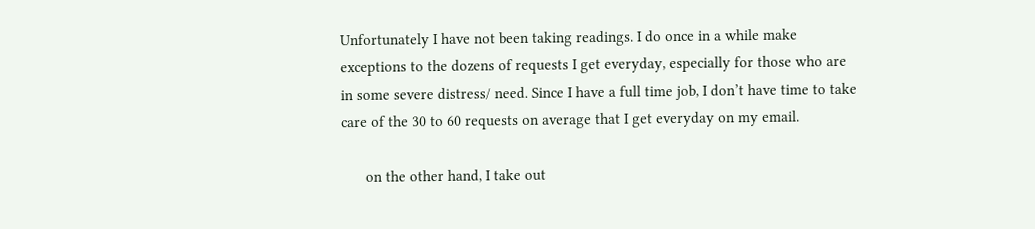Unfortunately I have not been taking readings. I do once in a while make exceptions to the dozens of requests I get everyday, especially for those who are in some severe distress/ need. Since I have a full time job, I don’t have time to take care of the 30 to 60 requests on average that I get everyday on my email.

      on the other hand, I take out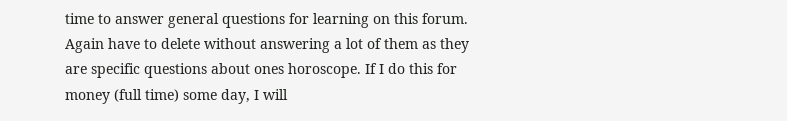time to answer general questions for learning on this forum. Again have to delete without answering a lot of them as they are specific questions about ones horoscope. If I do this for money (full time) some day, I will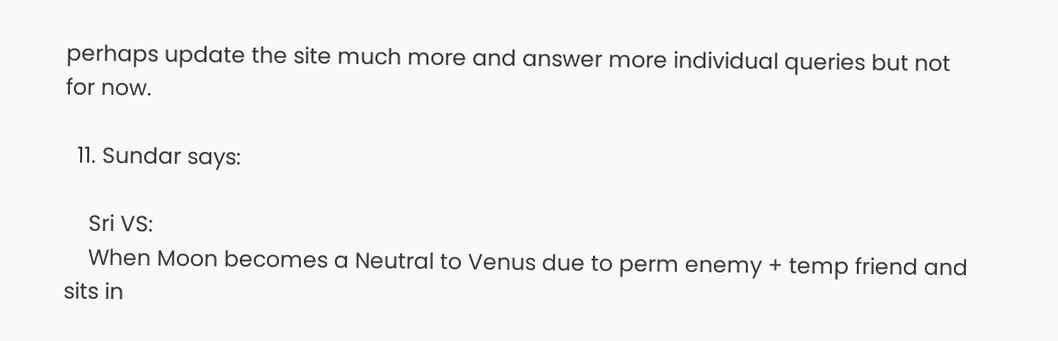perhaps update the site much more and answer more individual queries but not for now.

  11. Sundar says:

    Sri VS:
    When Moon becomes a Neutral to Venus due to perm enemy + temp friend and sits in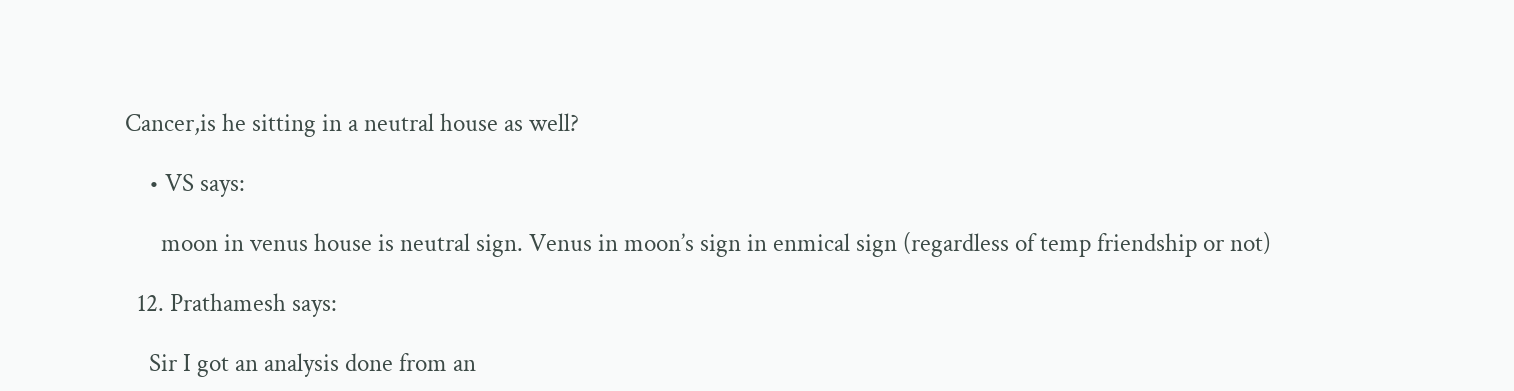Cancer,is he sitting in a neutral house as well?

    • VS says:

      moon in venus house is neutral sign. Venus in moon’s sign in enmical sign (regardless of temp friendship or not)

  12. Prathamesh says:

    Sir I got an analysis done from an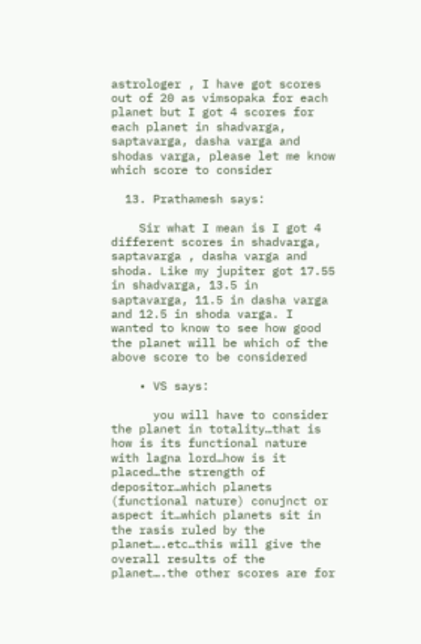astrologer , I have got scores out of 20 as vimsopaka for each planet but I got 4 scores for each planet in shadvarga, saptavarga, dasha varga and shodas varga, please let me know which score to consider

  13. Prathamesh says:

    Sir what I mean is I got 4 different scores in shadvarga, saptavarga , dasha varga and shoda. Like my jupiter got 17.55 in shadvarga, 13.5 in saptavarga, 11.5 in dasha varga and 12.5 in shoda varga. I wanted to know to see how good the planet will be which of the above score to be considered

    • VS says:

      you will have to consider the planet in totality…that is how is its functional nature with lagna lord…how is it placed…the strength of depositor…which planets (functional nature) conujnct or aspect it…which planets sit in the rasis ruled by the planet….etc…this will give the overall results of the planet….the other scores are for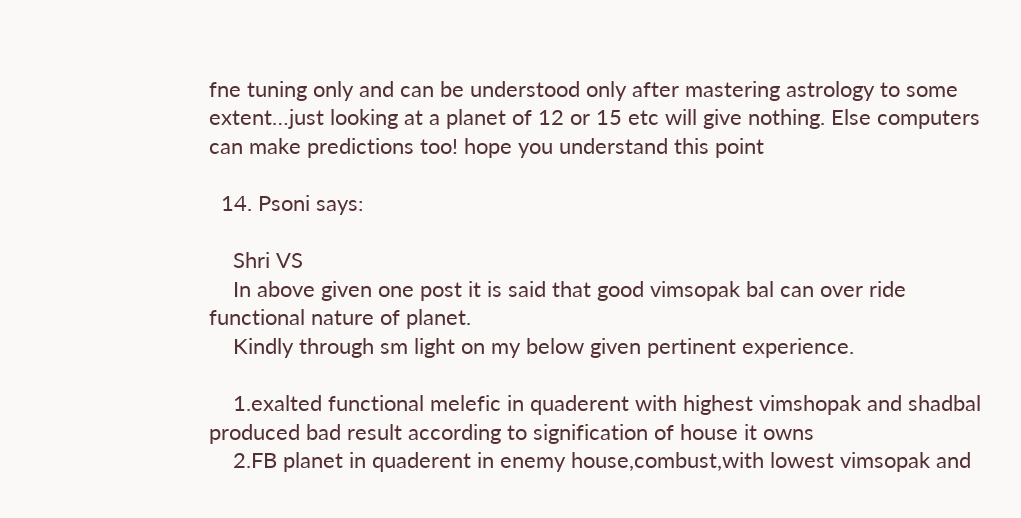fne tuning only and can be understood only after mastering astrology to some extent…just looking at a planet of 12 or 15 etc will give nothing. Else computers can make predictions too! hope you understand this point

  14. Psoni says:

    Shri VS
    In above given one post it is said that good vimsopak bal can over ride functional nature of planet.
    Kindly through sm light on my below given pertinent experience.

    1.exalted functional melefic in quaderent with highest vimshopak and shadbal produced bad result according to signification of house it owns
    2.FB planet in quaderent in enemy house,combust,with lowest vimsopak and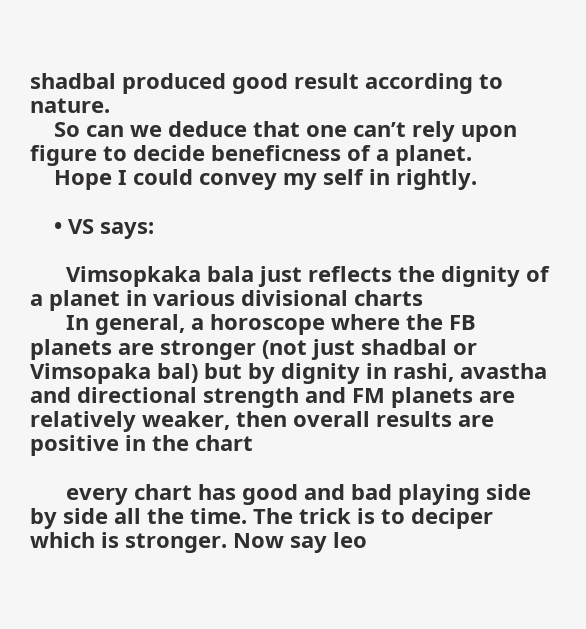shadbal produced good result according to nature.
    So can we deduce that one can’t rely upon figure to decide beneficness of a planet.
    Hope I could convey my self in rightly.

    • VS says:

      Vimsopkaka bala just reflects the dignity of a planet in various divisional charts
      In general, a horoscope where the FB planets are stronger (not just shadbal or Vimsopaka bal) but by dignity in rashi, avastha and directional strength and FM planets are relatively weaker, then overall results are positive in the chart

      every chart has good and bad playing side by side all the time. The trick is to deciper which is stronger. Now say leo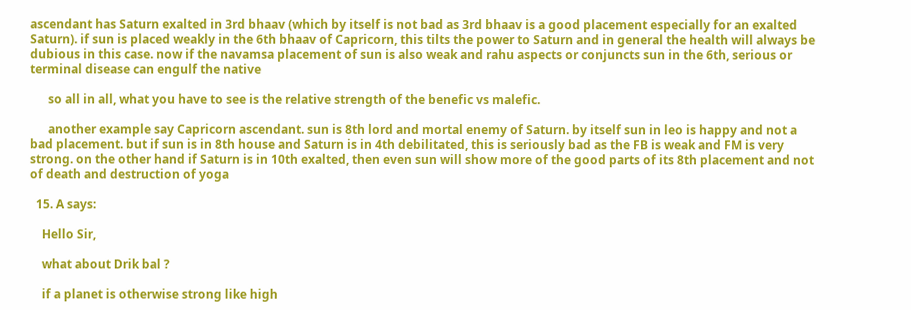ascendant has Saturn exalted in 3rd bhaav (which by itself is not bad as 3rd bhaav is a good placement especially for an exalted Saturn). if sun is placed weakly in the 6th bhaav of Capricorn, this tilts the power to Saturn and in general the health will always be dubious in this case. now if the navamsa placement of sun is also weak and rahu aspects or conjuncts sun in the 6th, serious or terminal disease can engulf the native

      so all in all, what you have to see is the relative strength of the benefic vs malefic.

      another example say Capricorn ascendant. sun is 8th lord and mortal enemy of Saturn. by itself sun in leo is happy and not a bad placement. but if sun is in 8th house and Saturn is in 4th debilitated, this is seriously bad as the FB is weak and FM is very strong. on the other hand if Saturn is in 10th exalted, then even sun will show more of the good parts of its 8th placement and not of death and destruction of yoga

  15. A says:

    Hello Sir,

    what about Drik bal ?

    if a planet is otherwise strong like high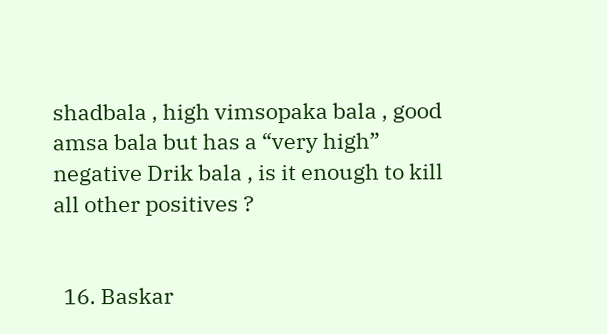shadbala , high vimsopaka bala , good amsa bala but has a “very high” negative Drik bala , is it enough to kill all other positives ?


  16. Baskar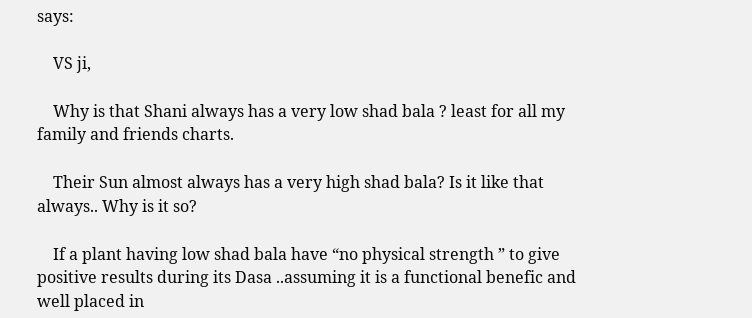says:

    VS ji,

    Why is that Shani always has a very low shad bala ? least for all my family and friends charts.

    Their Sun almost always has a very high shad bala? Is it like that always.. Why is it so?

    If a plant having low shad bala have “no physical strength ” to give positive results during its Dasa ..assuming it is a functional benefic and well placed in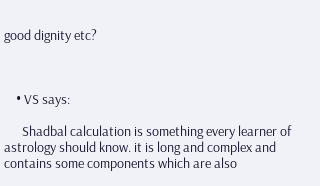good dignity etc?



    • VS says:

      Shadbal calculation is something every learner of astrology should know. it is long and complex and contains some components which are also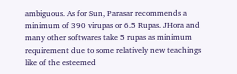ambiguous. As for Sun, Parasar recommends a minimum of 390 virupas or 6.5 Rupas. JHora and many other softwares take 5 rupas as minimum requirement due to some relatively new teachings like of the esteemed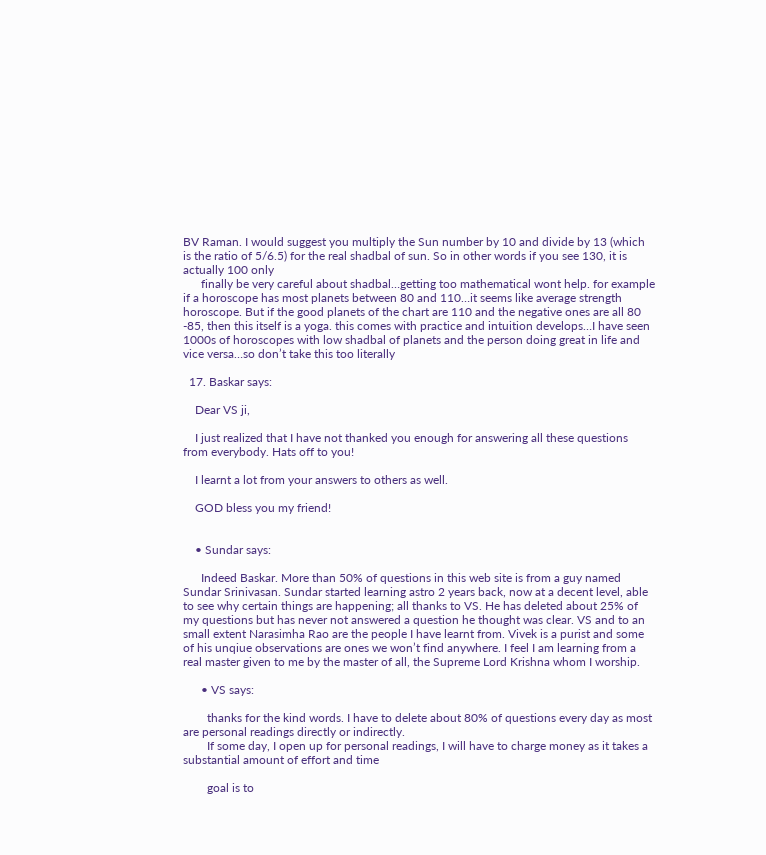BV Raman. I would suggest you multiply the Sun number by 10 and divide by 13 (which is the ratio of 5/6.5) for the real shadbal of sun. So in other words if you see 130, it is actually 100 only
      finally be very careful about shadbal…getting too mathematical wont help. for example if a horoscope has most planets between 80 and 110…it seems like average strength horoscope. But if the good planets of the chart are 110 and the negative ones are all 80 -85, then this itself is a yoga. this comes with practice and intuition develops…I have seen 1000s of horoscopes with low shadbal of planets and the person doing great in life and vice versa…so don’t take this too literally

  17. Baskar says:

    Dear VS ji,

    I just realized that I have not thanked you enough for answering all these questions from everybody. Hats off to you!

    I learnt a lot from your answers to others as well.

    GOD bless you my friend!


    • Sundar says:

      Indeed Baskar. More than 50% of questions in this web site is from a guy named Sundar Srinivasan. Sundar started learning astro 2 years back, now at a decent level, able to see why certain things are happening; all thanks to VS. He has deleted about 25% of my questions but has never not answered a question he thought was clear. VS and to an small extent Narasimha Rao are the people I have learnt from. Vivek is a purist and some of his unqiue observations are ones we won’t find anywhere. I feel I am learning from a real master given to me by the master of all, the Supreme Lord Krishna whom I worship.

      • VS says:

        thanks for the kind words. I have to delete about 80% of questions every day as most are personal readings directly or indirectly.
        If some day, I open up for personal readings, I will have to charge money as it takes a substantial amount of effort and time

        goal is to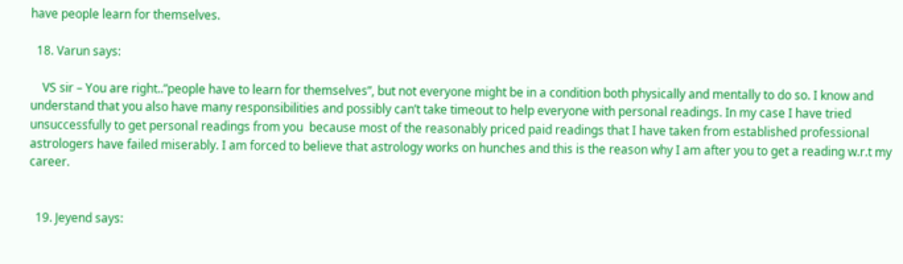have people learn for themselves.

  18. Varun says:

    VS sir – You are right..”people have to learn for themselves”, but not everyone might be in a condition both physically and mentally to do so. I know and understand that you also have many responsibilities and possibly can’t take timeout to help everyone with personal readings. In my case I have tried unsuccessfully to get personal readings from you  because most of the reasonably priced paid readings that I have taken from established professional astrologers have failed miserably. I am forced to believe that astrology works on hunches and this is the reason why I am after you to get a reading w.r.t my career.


  19. Jeyend says: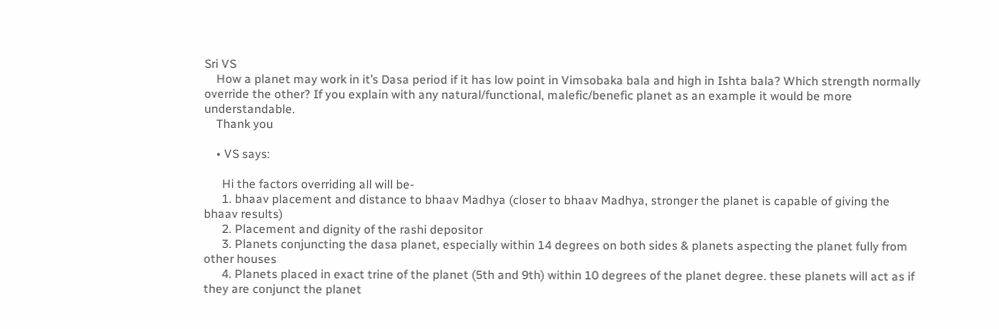Sri VS
    How a planet may work in it’s Dasa period if it has low point in Vimsobaka bala and high in Ishta bala? Which strength normally override the other? If you explain with any natural/functional, malefic/benefic planet as an example it would be more understandable.
    Thank you

    • VS says:

      Hi the factors overriding all will be-
      1. bhaav placement and distance to bhaav Madhya (closer to bhaav Madhya, stronger the planet is capable of giving the bhaav results)
      2. Placement and dignity of the rashi depositor
      3. Planets conjuncting the dasa planet, especially within 14 degrees on both sides & planets aspecting the planet fully from other houses
      4. Planets placed in exact trine of the planet (5th and 9th) within 10 degrees of the planet degree. these planets will act as if they are conjunct the planet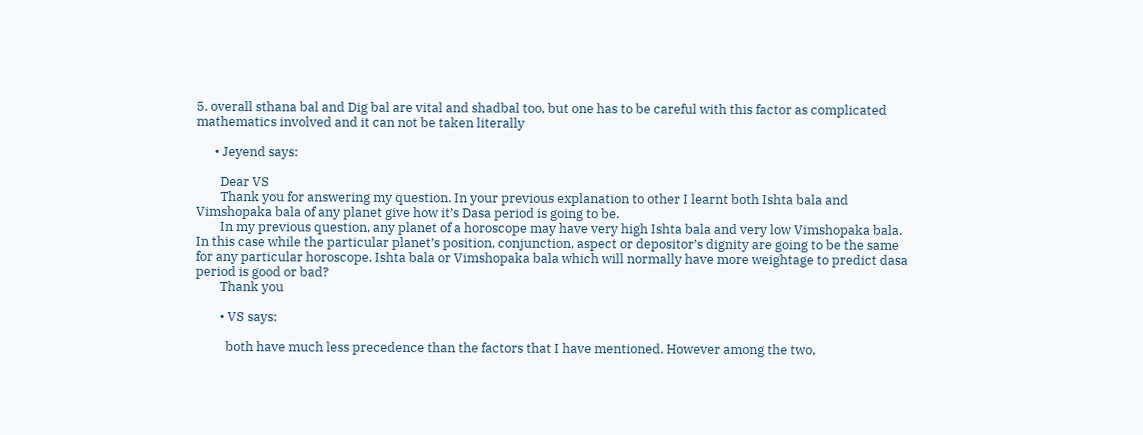5. overall sthana bal and Dig bal are vital and shadbal too, but one has to be careful with this factor as complicated mathematics involved and it can not be taken literally

      • Jeyend says:

        Dear VS
        Thank you for answering my question. In your previous explanation to other I learnt both Ishta bala and Vimshopaka bala of any planet give how it’s Dasa period is going to be.
        In my previous question, any planet of a horoscope may have very high Ishta bala and very low Vimshopaka bala. In this case while the particular planet’s position, conjunction, aspect or depositor’s dignity are going to be the same for any particular horoscope. Ishta bala or Vimshopaka bala which will normally have more weightage to predict dasa period is good or bad?
        Thank you

        • VS says:

          both have much less precedence than the factors that I have mentioned. However among the two,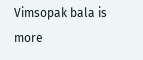Vimsopak bala is more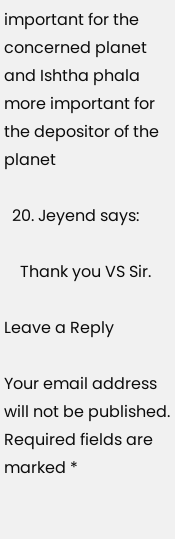important for the concerned planet and Ishtha phala more important for the depositor of the planet

  20. Jeyend says:

    Thank you VS Sir.

Leave a Reply

Your email address will not be published. Required fields are marked *